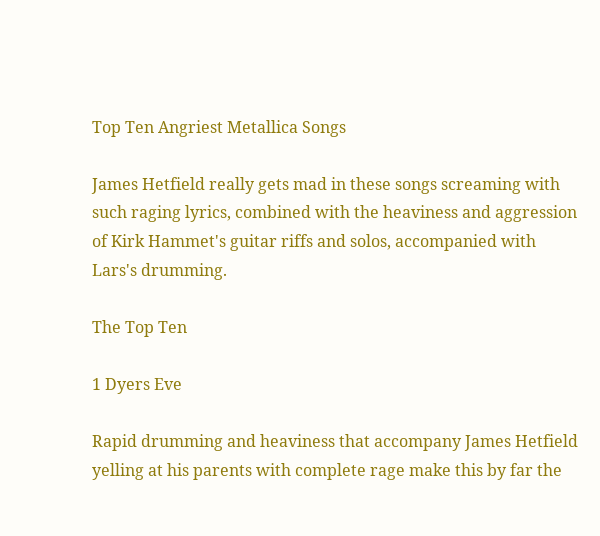Top Ten Angriest Metallica Songs

James Hetfield really gets mad in these songs screaming with such raging lyrics, combined with the heaviness and aggression of Kirk Hammet's guitar riffs and solos, accompanied with Lars's drumming.

The Top Ten

1 Dyers Eve

Rapid drumming and heaviness that accompany James Hetfield yelling at his parents with complete rage make this by far the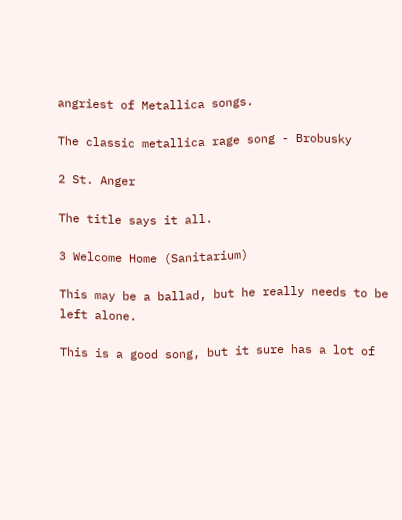angriest of Metallica songs.

The classic metallica rage song - Brobusky

2 St. Anger

The title says it all.

3 Welcome Home (Sanitarium)

This may be a ballad, but he really needs to be left alone.

This is a good song, but it sure has a lot of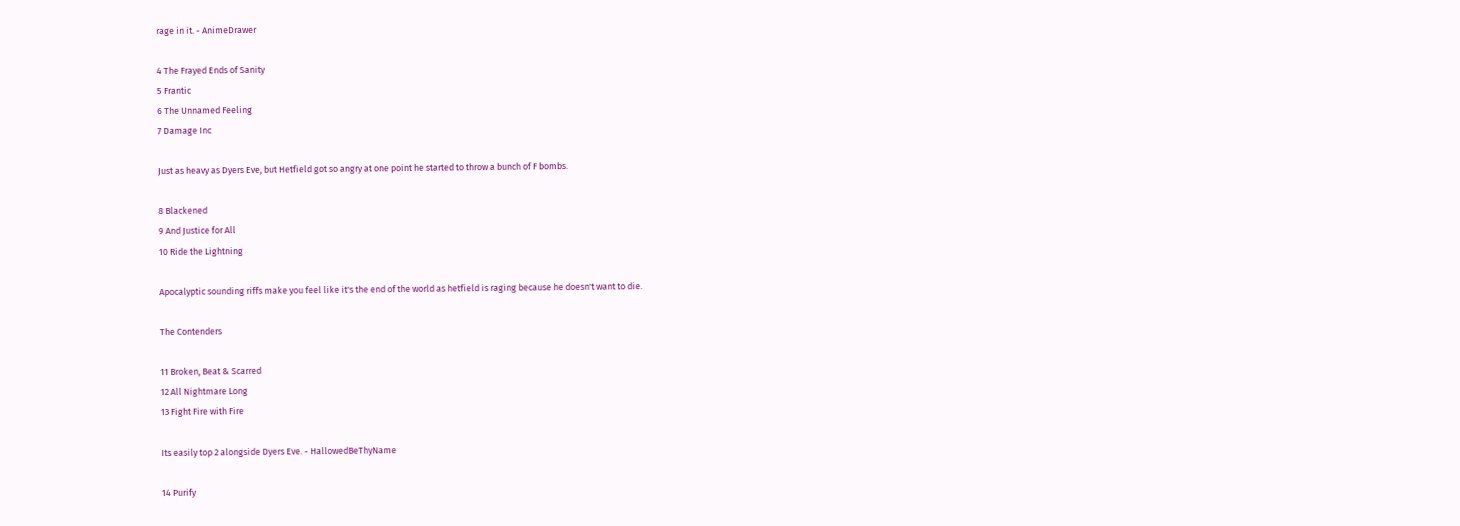rage in it. - AnimeDrawer

4 The Frayed Ends of Sanity
5 Frantic
6 The Unnamed Feeling
7 Damage Inc

Just as heavy as Dyers Eve, but Hetfield got so angry at one point he started to throw a bunch of F bombs.

8 Blackened
9 And Justice for All
10 Ride the Lightning

Apocalyptic sounding riffs make you feel like it's the end of the world as hetfield is raging because he doesn't want to die.

The Contenders

11 Broken, Beat & Scarred
12 All Nightmare Long
13 Fight Fire with Fire

Its easily top 2 alongside Dyers Eve. - HallowedBeThyName

14 Purify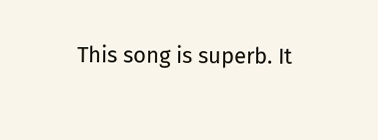This song is superb. It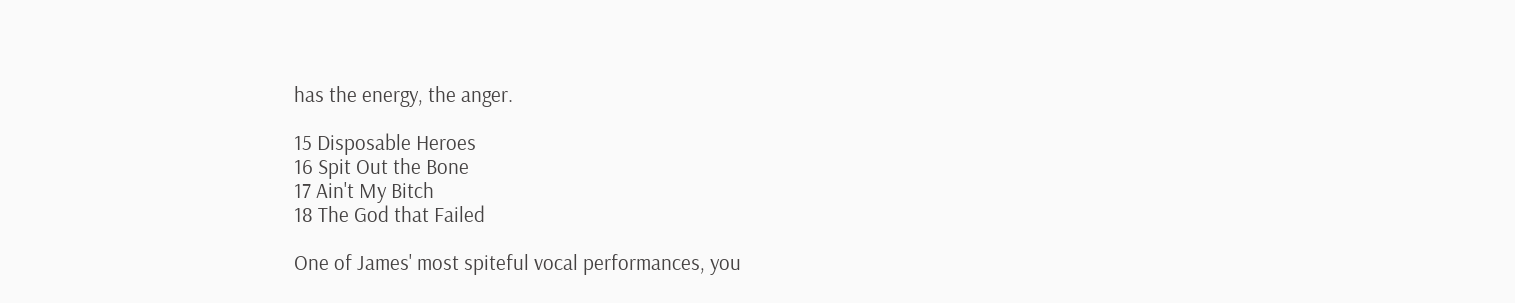has the energy, the anger.

15 Disposable Heroes
16 Spit Out the Bone
17 Ain't My Bitch
18 The God that Failed

One of James' most spiteful vocal performances, you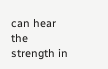can hear the strength in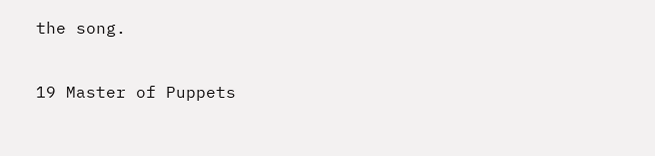the song.

19 Master of Puppets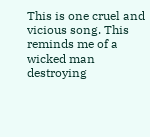This is one cruel and vicious song. This reminds me of a wicked man destroying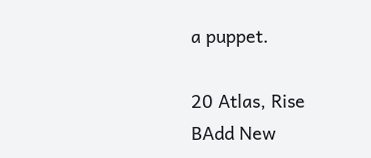a puppet.

20 Atlas, Rise
BAdd New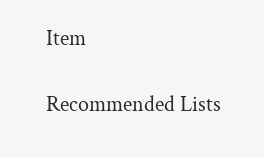Item

Recommended Lists